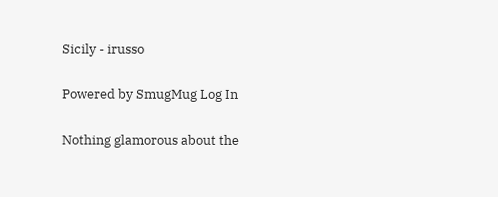Sicily - irusso

Powered by SmugMug Log In

Nothing glamorous about the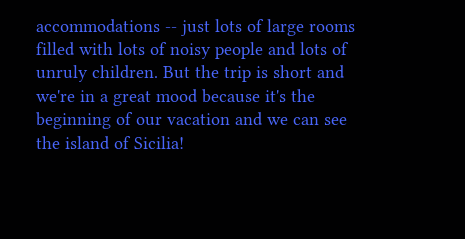accommodations -- just lots of large rooms filled with lots of noisy people and lots of unruly children. But the trip is short and we're in a great mood because it's the beginning of our vacation and we can see the island of Sicilia!